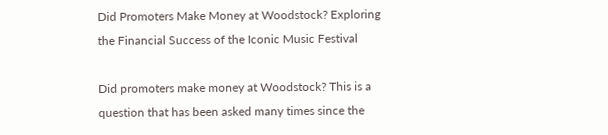Did Promoters Make Money at Woodstock? Exploring the Financial Success of the Iconic Music Festival

Did promoters make money at Woodstock? This is a question that has been asked many times since the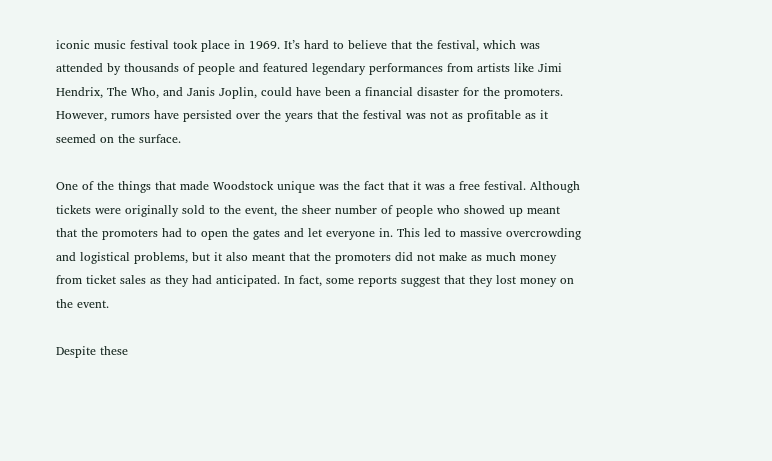iconic music festival took place in 1969. It’s hard to believe that the festival, which was attended by thousands of people and featured legendary performances from artists like Jimi Hendrix, The Who, and Janis Joplin, could have been a financial disaster for the promoters. However, rumors have persisted over the years that the festival was not as profitable as it seemed on the surface.

One of the things that made Woodstock unique was the fact that it was a free festival. Although tickets were originally sold to the event, the sheer number of people who showed up meant that the promoters had to open the gates and let everyone in. This led to massive overcrowding and logistical problems, but it also meant that the promoters did not make as much money from ticket sales as they had anticipated. In fact, some reports suggest that they lost money on the event.

Despite these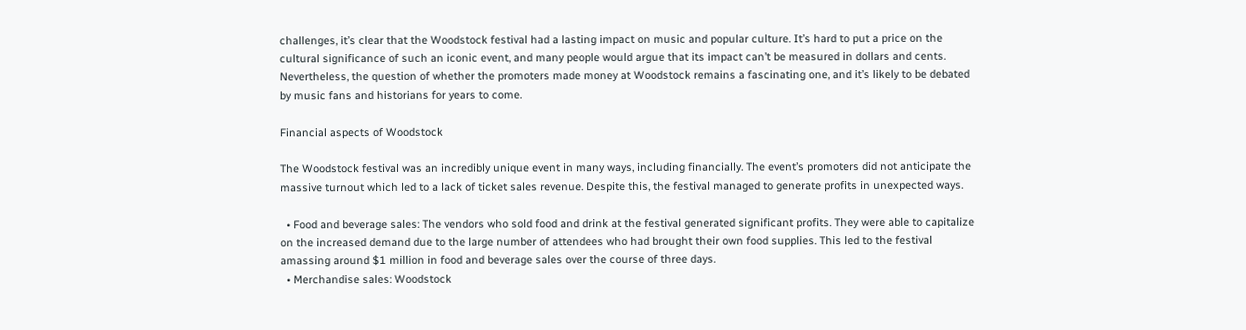challenges, it’s clear that the Woodstock festival had a lasting impact on music and popular culture. It’s hard to put a price on the cultural significance of such an iconic event, and many people would argue that its impact can’t be measured in dollars and cents. Nevertheless, the question of whether the promoters made money at Woodstock remains a fascinating one, and it’s likely to be debated by music fans and historians for years to come.

Financial aspects of Woodstock

The Woodstock festival was an incredibly unique event in many ways, including financially. The event’s promoters did not anticipate the massive turnout which led to a lack of ticket sales revenue. Despite this, the festival managed to generate profits in unexpected ways.

  • Food and beverage sales: The vendors who sold food and drink at the festival generated significant profits. They were able to capitalize on the increased demand due to the large number of attendees who had brought their own food supplies. This led to the festival amassing around $1 million in food and beverage sales over the course of three days.
  • Merchandise sales: Woodstock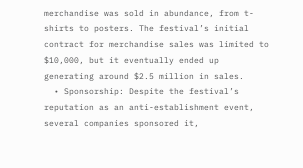merchandise was sold in abundance, from t-shirts to posters. The festival’s initial contract for merchandise sales was limited to $10,000, but it eventually ended up generating around $2.5 million in sales.
  • Sponsorship: Despite the festival’s reputation as an anti-establishment event, several companies sponsored it,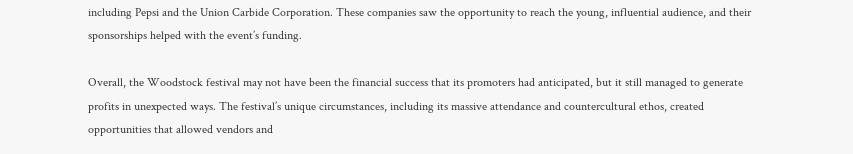including Pepsi and the Union Carbide Corporation. These companies saw the opportunity to reach the young, influential audience, and their sponsorships helped with the event’s funding.

Overall, the Woodstock festival may not have been the financial success that its promoters had anticipated, but it still managed to generate profits in unexpected ways. The festival’s unique circumstances, including its massive attendance and countercultural ethos, created opportunities that allowed vendors and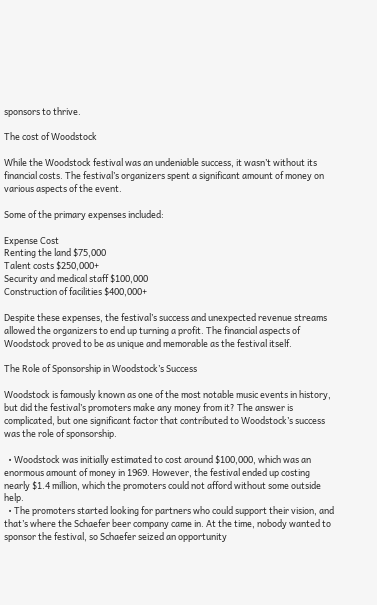sponsors to thrive.

The cost of Woodstock

While the Woodstock festival was an undeniable success, it wasn’t without its financial costs. The festival’s organizers spent a significant amount of money on various aspects of the event.

Some of the primary expenses included:

Expense Cost
Renting the land $75,000
Talent costs $250,000+
Security and medical staff $100,000
Construction of facilities $400,000+

Despite these expenses, the festival’s success and unexpected revenue streams allowed the organizers to end up turning a profit. The financial aspects of Woodstock proved to be as unique and memorable as the festival itself.

The Role of Sponsorship in Woodstock’s Success

Woodstock is famously known as one of the most notable music events in history, but did the festival’s promoters make any money from it? The answer is complicated, but one significant factor that contributed to Woodstock’s success was the role of sponsorship.

  • Woodstock was initially estimated to cost around $100,000, which was an enormous amount of money in 1969. However, the festival ended up costing nearly $1.4 million, which the promoters could not afford without some outside help.
  • The promoters started looking for partners who could support their vision, and that’s where the Schaefer beer company came in. At the time, nobody wanted to sponsor the festival, so Schaefer seized an opportunity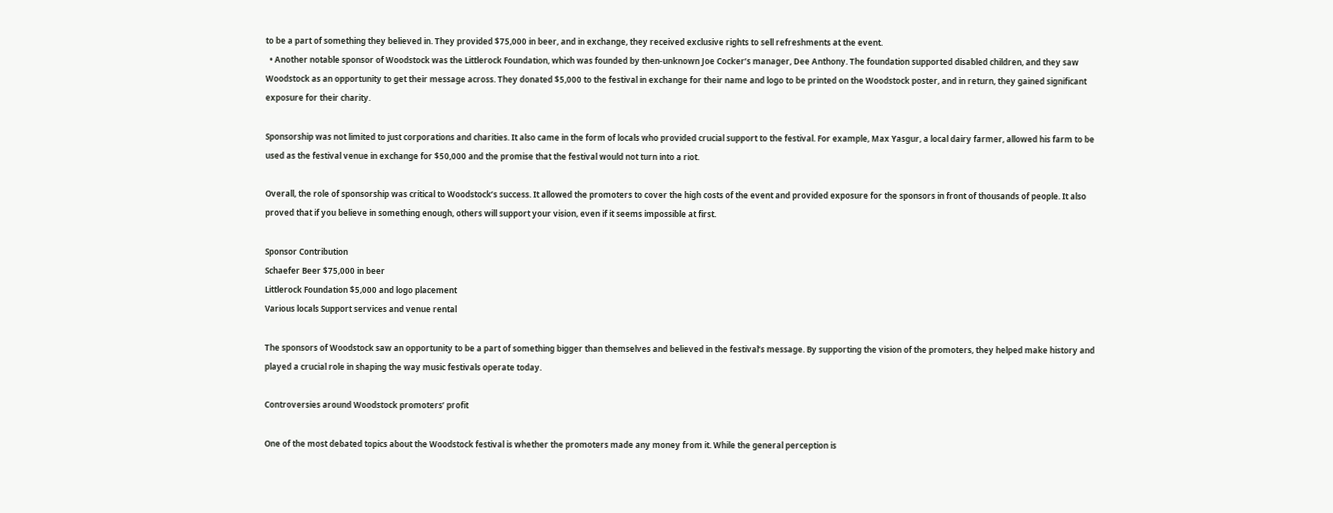to be a part of something they believed in. They provided $75,000 in beer, and in exchange, they received exclusive rights to sell refreshments at the event.
  • Another notable sponsor of Woodstock was the Littlerock Foundation, which was founded by then-unknown Joe Cocker’s manager, Dee Anthony. The foundation supported disabled children, and they saw Woodstock as an opportunity to get their message across. They donated $5,000 to the festival in exchange for their name and logo to be printed on the Woodstock poster, and in return, they gained significant exposure for their charity.

Sponsorship was not limited to just corporations and charities. It also came in the form of locals who provided crucial support to the festival. For example, Max Yasgur, a local dairy farmer, allowed his farm to be used as the festival venue in exchange for $50,000 and the promise that the festival would not turn into a riot.

Overall, the role of sponsorship was critical to Woodstock’s success. It allowed the promoters to cover the high costs of the event and provided exposure for the sponsors in front of thousands of people. It also proved that if you believe in something enough, others will support your vision, even if it seems impossible at first.

Sponsor Contribution
Schaefer Beer $75,000 in beer
Littlerock Foundation $5,000 and logo placement
Various locals Support services and venue rental

The sponsors of Woodstock saw an opportunity to be a part of something bigger than themselves and believed in the festival’s message. By supporting the vision of the promoters, they helped make history and played a crucial role in shaping the way music festivals operate today.

Controversies around Woodstock promoters’ profit

One of the most debated topics about the Woodstock festival is whether the promoters made any money from it. While the general perception is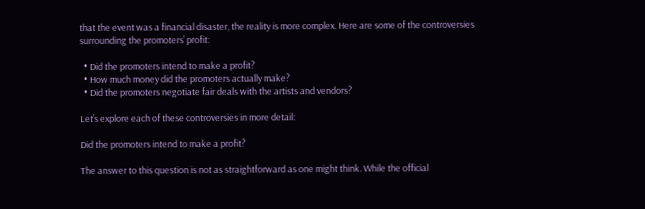that the event was a financial disaster, the reality is more complex. Here are some of the controversies surrounding the promoters’ profit:

  • Did the promoters intend to make a profit?
  • How much money did the promoters actually make?
  • Did the promoters negotiate fair deals with the artists and vendors?

Let’s explore each of these controversies in more detail:

Did the promoters intend to make a profit?

The answer to this question is not as straightforward as one might think. While the official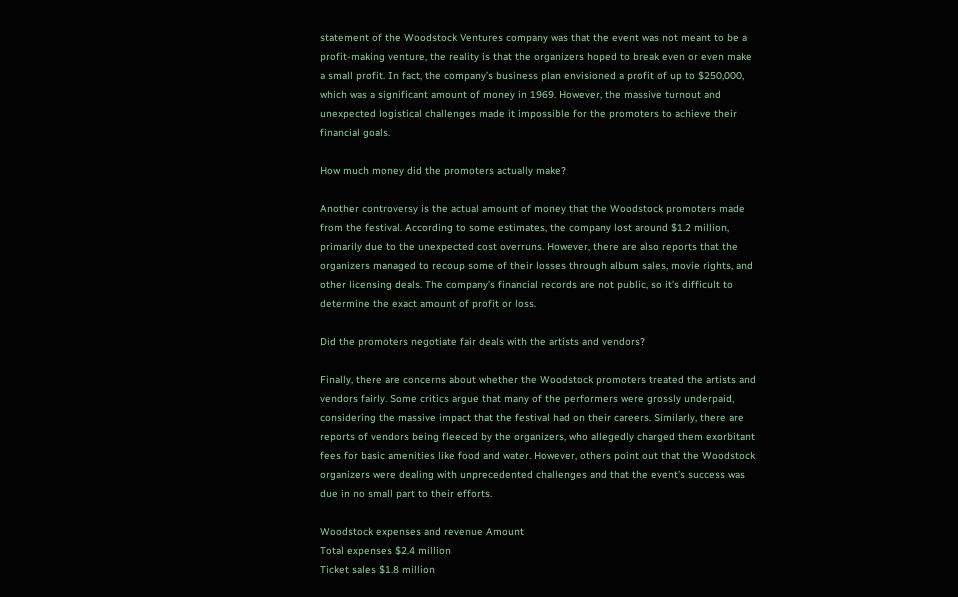statement of the Woodstock Ventures company was that the event was not meant to be a profit-making venture, the reality is that the organizers hoped to break even or even make a small profit. In fact, the company’s business plan envisioned a profit of up to $250,000, which was a significant amount of money in 1969. However, the massive turnout and unexpected logistical challenges made it impossible for the promoters to achieve their financial goals.

How much money did the promoters actually make?

Another controversy is the actual amount of money that the Woodstock promoters made from the festival. According to some estimates, the company lost around $1.2 million, primarily due to the unexpected cost overruns. However, there are also reports that the organizers managed to recoup some of their losses through album sales, movie rights, and other licensing deals. The company’s financial records are not public, so it’s difficult to determine the exact amount of profit or loss.

Did the promoters negotiate fair deals with the artists and vendors?

Finally, there are concerns about whether the Woodstock promoters treated the artists and vendors fairly. Some critics argue that many of the performers were grossly underpaid, considering the massive impact that the festival had on their careers. Similarly, there are reports of vendors being fleeced by the organizers, who allegedly charged them exorbitant fees for basic amenities like food and water. However, others point out that the Woodstock organizers were dealing with unprecedented challenges and that the event’s success was due in no small part to their efforts.

Woodstock expenses and revenue Amount
Total expenses $2.4 million
Ticket sales $1.8 million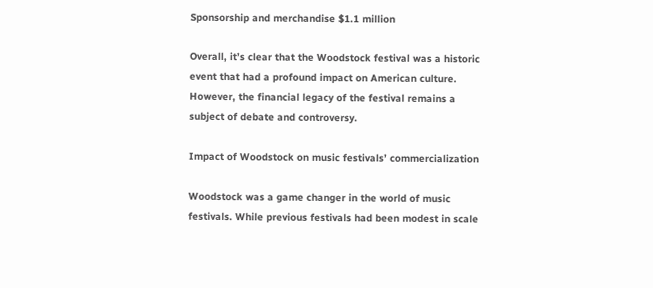Sponsorship and merchandise $1.1 million

Overall, it’s clear that the Woodstock festival was a historic event that had a profound impact on American culture. However, the financial legacy of the festival remains a subject of debate and controversy.

Impact of Woodstock on music festivals’ commercialization

Woodstock was a game changer in the world of music festivals. While previous festivals had been modest in scale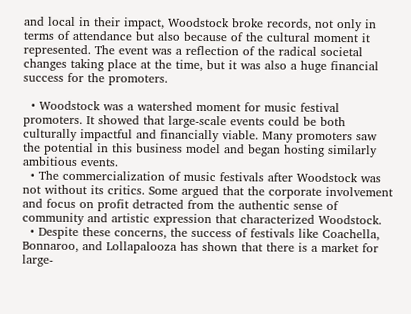and local in their impact, Woodstock broke records, not only in terms of attendance but also because of the cultural moment it represented. The event was a reflection of the radical societal changes taking place at the time, but it was also a huge financial success for the promoters.

  • Woodstock was a watershed moment for music festival promoters. It showed that large-scale events could be both culturally impactful and financially viable. Many promoters saw the potential in this business model and began hosting similarly ambitious events.
  • The commercialization of music festivals after Woodstock was not without its critics. Some argued that the corporate involvement and focus on profit detracted from the authentic sense of community and artistic expression that characterized Woodstock.
  • Despite these concerns, the success of festivals like Coachella, Bonnaroo, and Lollapalooza has shown that there is a market for large-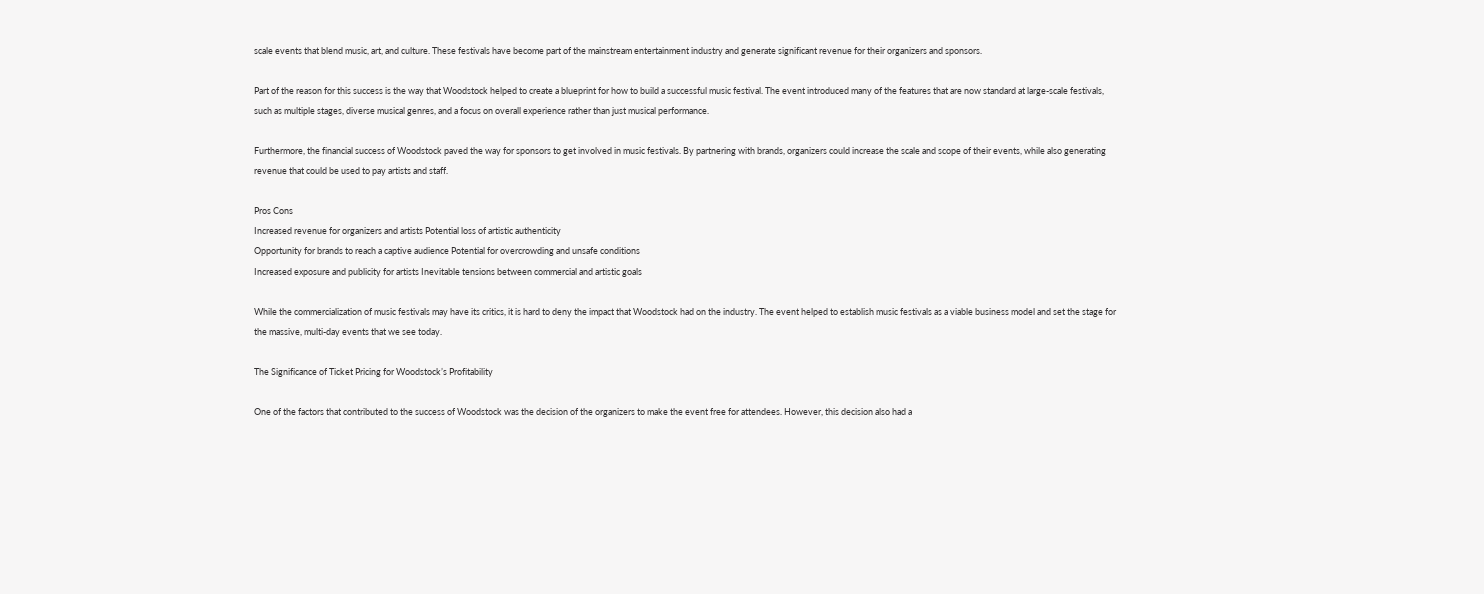scale events that blend music, art, and culture. These festivals have become part of the mainstream entertainment industry and generate significant revenue for their organizers and sponsors.

Part of the reason for this success is the way that Woodstock helped to create a blueprint for how to build a successful music festival. The event introduced many of the features that are now standard at large-scale festivals, such as multiple stages, diverse musical genres, and a focus on overall experience rather than just musical performance.

Furthermore, the financial success of Woodstock paved the way for sponsors to get involved in music festivals. By partnering with brands, organizers could increase the scale and scope of their events, while also generating revenue that could be used to pay artists and staff.

Pros Cons
Increased revenue for organizers and artists Potential loss of artistic authenticity
Opportunity for brands to reach a captive audience Potential for overcrowding and unsafe conditions
Increased exposure and publicity for artists Inevitable tensions between commercial and artistic goals

While the commercialization of music festivals may have its critics, it is hard to deny the impact that Woodstock had on the industry. The event helped to establish music festivals as a viable business model and set the stage for the massive, multi-day events that we see today.

The Significance of Ticket Pricing for Woodstock’s Profitability

One of the factors that contributed to the success of Woodstock was the decision of the organizers to make the event free for attendees. However, this decision also had a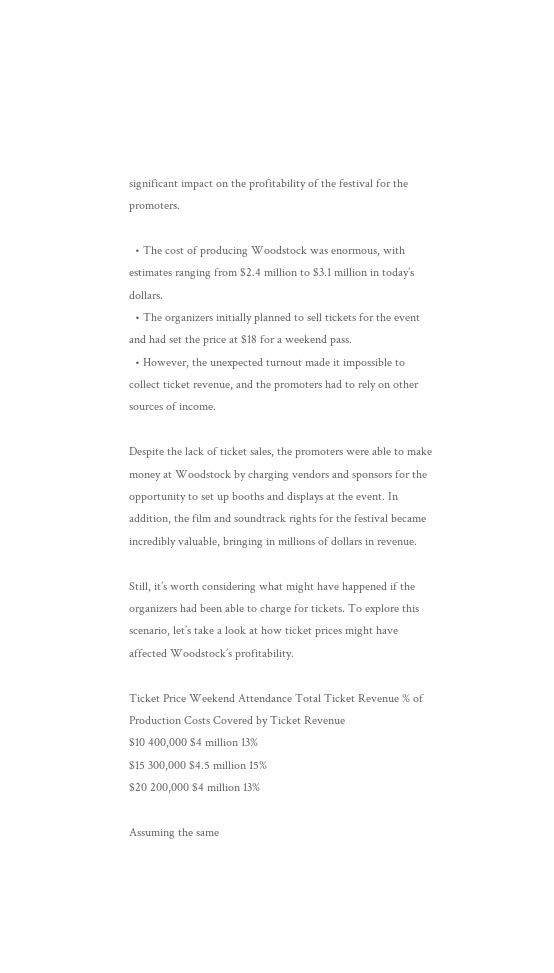significant impact on the profitability of the festival for the promoters.

  • The cost of producing Woodstock was enormous, with estimates ranging from $2.4 million to $3.1 million in today’s dollars.
  • The organizers initially planned to sell tickets for the event and had set the price at $18 for a weekend pass.
  • However, the unexpected turnout made it impossible to collect ticket revenue, and the promoters had to rely on other sources of income.

Despite the lack of ticket sales, the promoters were able to make money at Woodstock by charging vendors and sponsors for the opportunity to set up booths and displays at the event. In addition, the film and soundtrack rights for the festival became incredibly valuable, bringing in millions of dollars in revenue.

Still, it’s worth considering what might have happened if the organizers had been able to charge for tickets. To explore this scenario, let’s take a look at how ticket prices might have affected Woodstock’s profitability.

Ticket Price Weekend Attendance Total Ticket Revenue % of Production Costs Covered by Ticket Revenue
$10 400,000 $4 million 13%
$15 300,000 $4.5 million 15%
$20 200,000 $4 million 13%

Assuming the same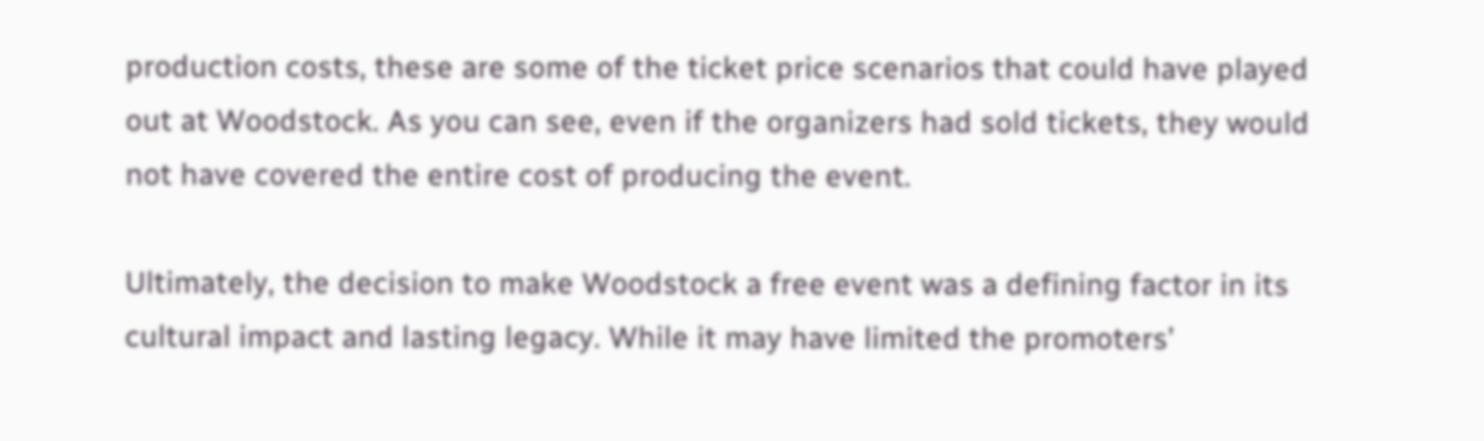production costs, these are some of the ticket price scenarios that could have played out at Woodstock. As you can see, even if the organizers had sold tickets, they would not have covered the entire cost of producing the event.

Ultimately, the decision to make Woodstock a free event was a defining factor in its cultural impact and lasting legacy. While it may have limited the promoters’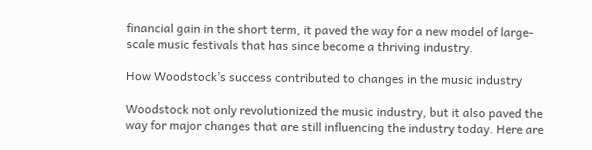financial gain in the short term, it paved the way for a new model of large-scale music festivals that has since become a thriving industry.

How Woodstock’s success contributed to changes in the music industry

Woodstock not only revolutionized the music industry, but it also paved the way for major changes that are still influencing the industry today. Here are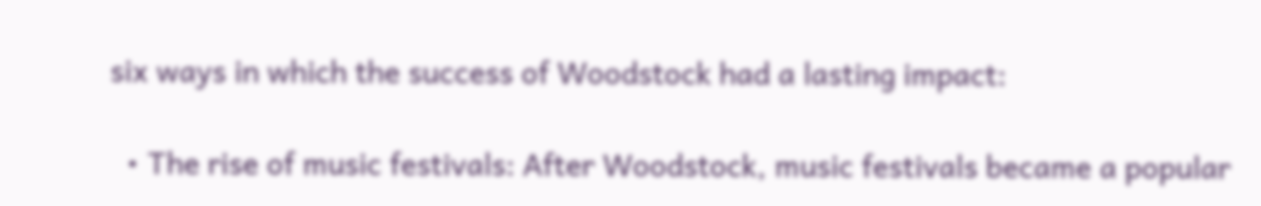six ways in which the success of Woodstock had a lasting impact:

  • The rise of music festivals: After Woodstock, music festivals became a popular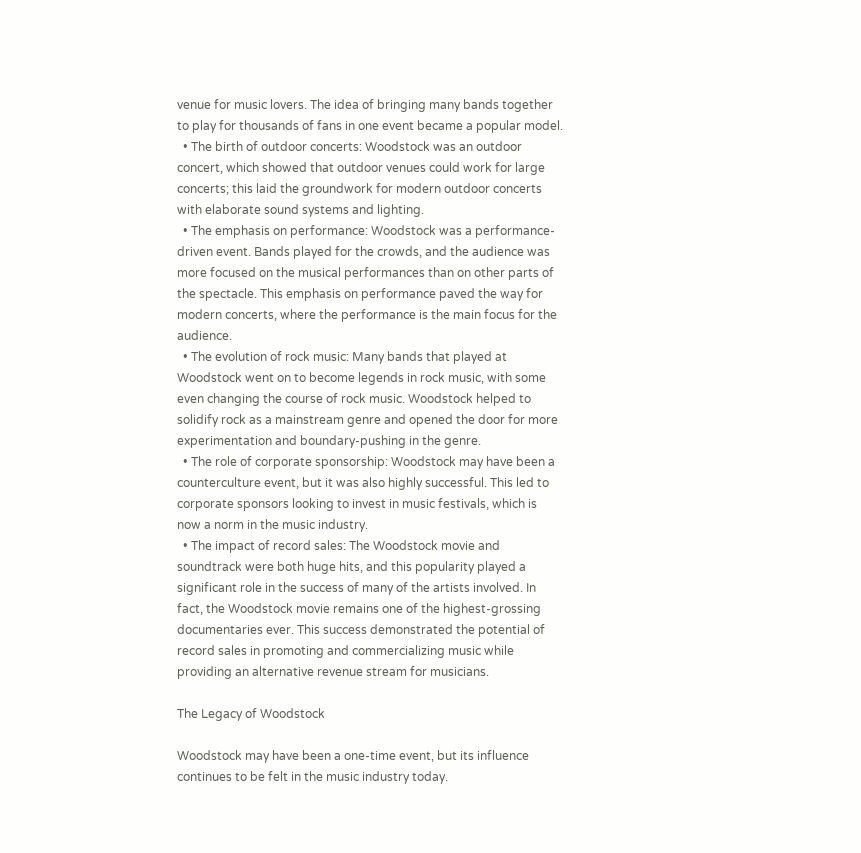venue for music lovers. The idea of bringing many bands together to play for thousands of fans in one event became a popular model.
  • The birth of outdoor concerts: Woodstock was an outdoor concert, which showed that outdoor venues could work for large concerts; this laid the groundwork for modern outdoor concerts with elaborate sound systems and lighting.
  • The emphasis on performance: Woodstock was a performance-driven event. Bands played for the crowds, and the audience was more focused on the musical performances than on other parts of the spectacle. This emphasis on performance paved the way for modern concerts, where the performance is the main focus for the audience.
  • The evolution of rock music: Many bands that played at Woodstock went on to become legends in rock music, with some even changing the course of rock music. Woodstock helped to solidify rock as a mainstream genre and opened the door for more experimentation and boundary-pushing in the genre.
  • The role of corporate sponsorship: Woodstock may have been a counterculture event, but it was also highly successful. This led to corporate sponsors looking to invest in music festivals, which is now a norm in the music industry.
  • The impact of record sales: The Woodstock movie and soundtrack were both huge hits, and this popularity played a significant role in the success of many of the artists involved. In fact, the Woodstock movie remains one of the highest-grossing documentaries ever. This success demonstrated the potential of record sales in promoting and commercializing music while providing an alternative revenue stream for musicians.

The Legacy of Woodstock

Woodstock may have been a one-time event, but its influence continues to be felt in the music industry today.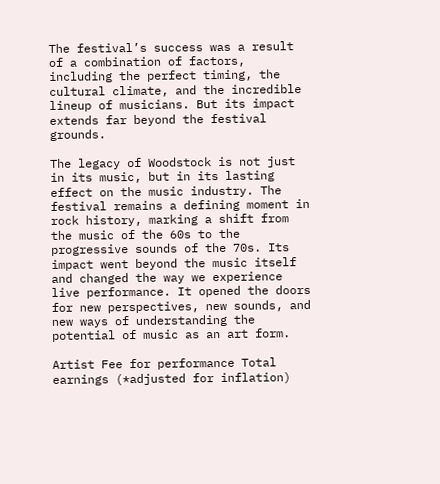The festival’s success was a result of a combination of factors, including the perfect timing, the cultural climate, and the incredible lineup of musicians. But its impact extends far beyond the festival grounds.

The legacy of Woodstock is not just in its music, but in its lasting effect on the music industry. The festival remains a defining moment in rock history, marking a shift from the music of the 60s to the progressive sounds of the 70s. Its impact went beyond the music itself and changed the way we experience live performance. It opened the doors for new perspectives, new sounds, and new ways of understanding the potential of music as an art form.

Artist Fee for performance Total earnings (*adjusted for inflation)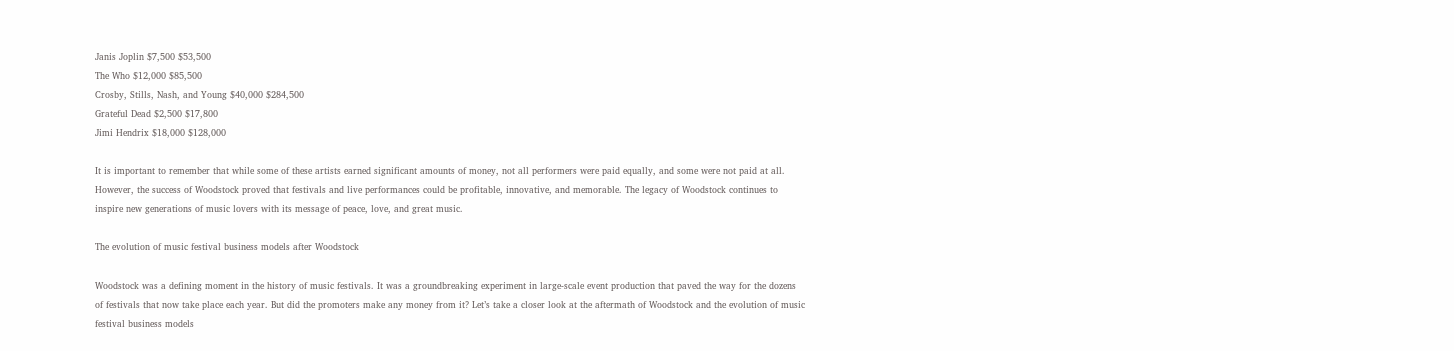Janis Joplin $7,500 $53,500
The Who $12,000 $85,500
Crosby, Stills, Nash, and Young $40,000 $284,500
Grateful Dead $2,500 $17,800
Jimi Hendrix $18,000 $128,000

It is important to remember that while some of these artists earned significant amounts of money, not all performers were paid equally, and some were not paid at all. However, the success of Woodstock proved that festivals and live performances could be profitable, innovative, and memorable. The legacy of Woodstock continues to inspire new generations of music lovers with its message of peace, love, and great music.

The evolution of music festival business models after Woodstock

Woodstock was a defining moment in the history of music festivals. It was a groundbreaking experiment in large-scale event production that paved the way for the dozens of festivals that now take place each year. But did the promoters make any money from it? Let’s take a closer look at the aftermath of Woodstock and the evolution of music festival business models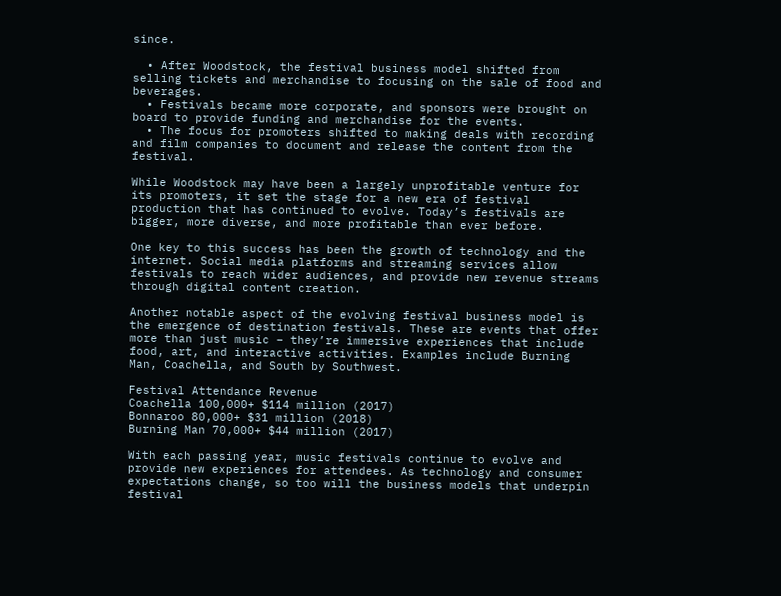since.

  • After Woodstock, the festival business model shifted from selling tickets and merchandise to focusing on the sale of food and beverages.
  • Festivals became more corporate, and sponsors were brought on board to provide funding and merchandise for the events.
  • The focus for promoters shifted to making deals with recording and film companies to document and release the content from the festival.

While Woodstock may have been a largely unprofitable venture for its promoters, it set the stage for a new era of festival production that has continued to evolve. Today’s festivals are bigger, more diverse, and more profitable than ever before.

One key to this success has been the growth of technology and the internet. Social media platforms and streaming services allow festivals to reach wider audiences, and provide new revenue streams through digital content creation.

Another notable aspect of the evolving festival business model is the emergence of destination festivals. These are events that offer more than just music – they’re immersive experiences that include food, art, and interactive activities. Examples include Burning Man, Coachella, and South by Southwest.

Festival Attendance Revenue
Coachella 100,000+ $114 million (2017)
Bonnaroo 80,000+ $31 million (2018)
Burning Man 70,000+ $44 million (2017)

With each passing year, music festivals continue to evolve and provide new experiences for attendees. As technology and consumer expectations change, so too will the business models that underpin festival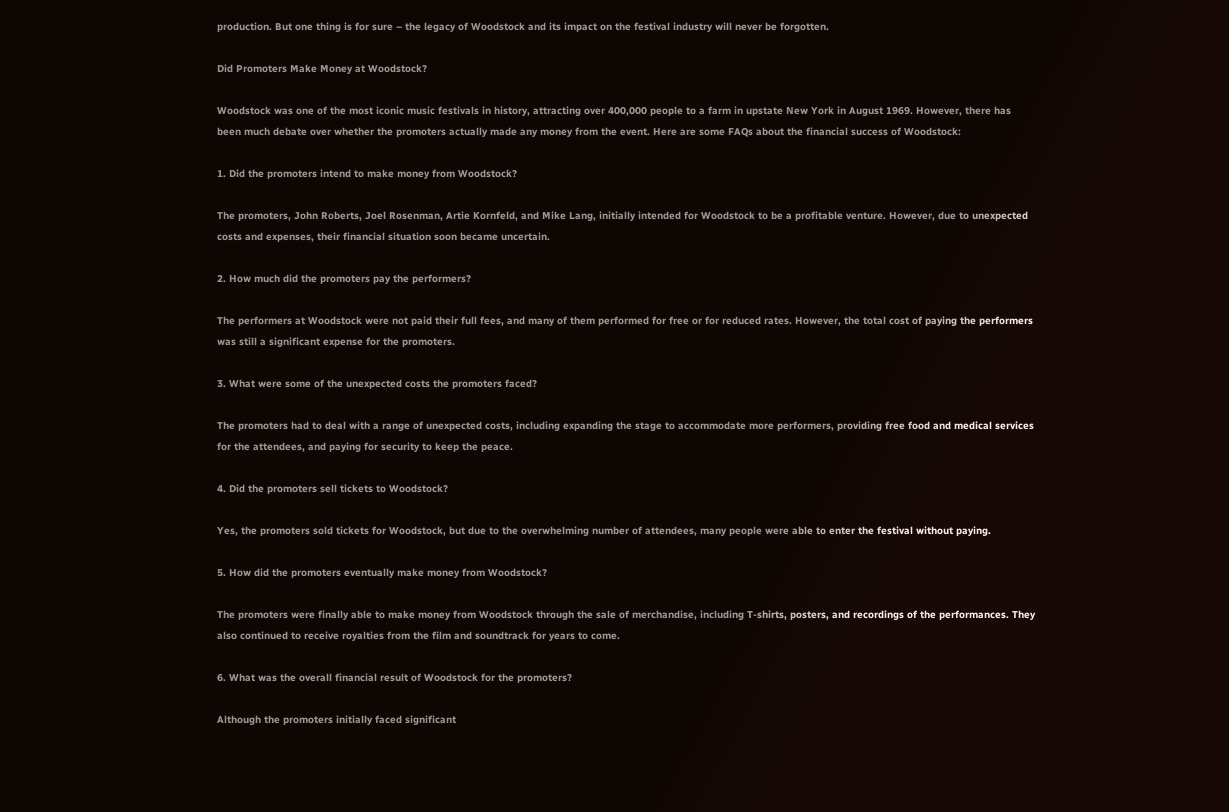production. But one thing is for sure – the legacy of Woodstock and its impact on the festival industry will never be forgotten.

Did Promoters Make Money at Woodstock?

Woodstock was one of the most iconic music festivals in history, attracting over 400,000 people to a farm in upstate New York in August 1969. However, there has been much debate over whether the promoters actually made any money from the event. Here are some FAQs about the financial success of Woodstock:

1. Did the promoters intend to make money from Woodstock?

The promoters, John Roberts, Joel Rosenman, Artie Kornfeld, and Mike Lang, initially intended for Woodstock to be a profitable venture. However, due to unexpected costs and expenses, their financial situation soon became uncertain.

2. How much did the promoters pay the performers?

The performers at Woodstock were not paid their full fees, and many of them performed for free or for reduced rates. However, the total cost of paying the performers was still a significant expense for the promoters.

3. What were some of the unexpected costs the promoters faced?

The promoters had to deal with a range of unexpected costs, including expanding the stage to accommodate more performers, providing free food and medical services for the attendees, and paying for security to keep the peace.

4. Did the promoters sell tickets to Woodstock?

Yes, the promoters sold tickets for Woodstock, but due to the overwhelming number of attendees, many people were able to enter the festival without paying.

5. How did the promoters eventually make money from Woodstock?

The promoters were finally able to make money from Woodstock through the sale of merchandise, including T-shirts, posters, and recordings of the performances. They also continued to receive royalties from the film and soundtrack for years to come.

6. What was the overall financial result of Woodstock for the promoters?

Although the promoters initially faced significant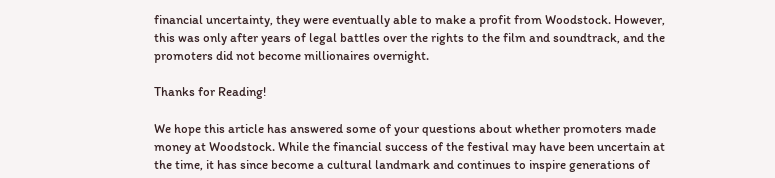financial uncertainty, they were eventually able to make a profit from Woodstock. However, this was only after years of legal battles over the rights to the film and soundtrack, and the promoters did not become millionaires overnight.

Thanks for Reading!

We hope this article has answered some of your questions about whether promoters made money at Woodstock. While the financial success of the festival may have been uncertain at the time, it has since become a cultural landmark and continues to inspire generations of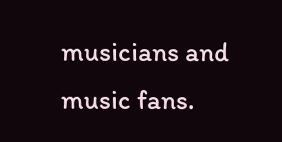musicians and music fans.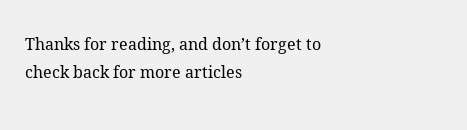Thanks for reading, and don’t forget to check back for more articles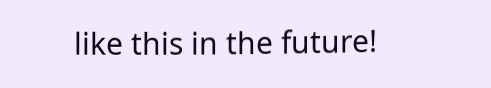like this in the future!